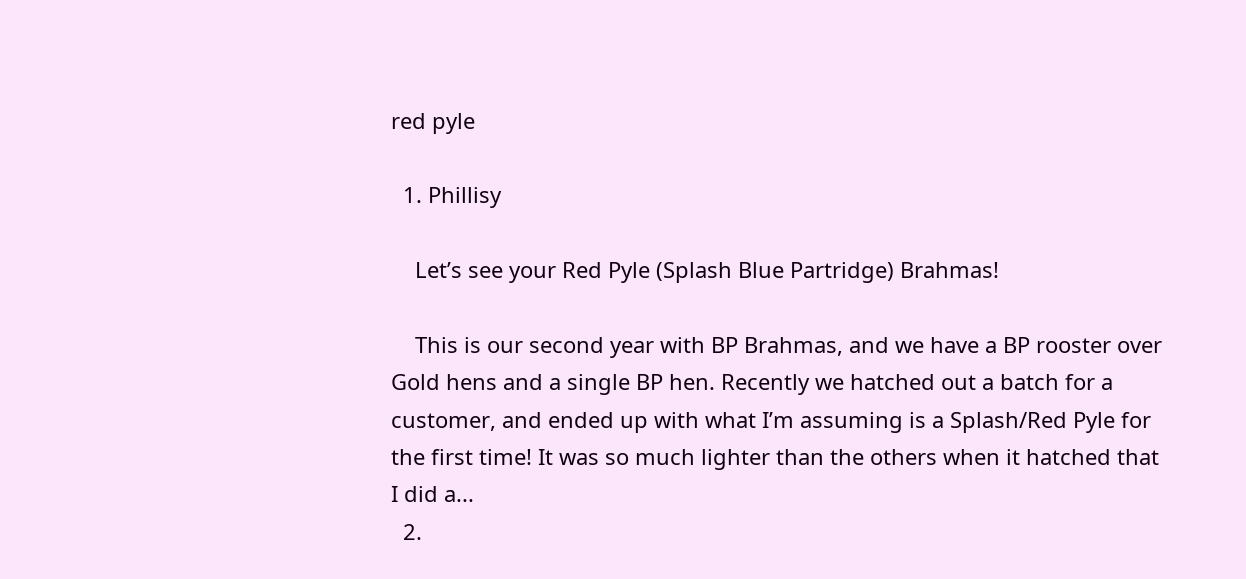red pyle

  1. Phillisy

    Let’s see your Red Pyle (Splash Blue Partridge) Brahmas!

    This is our second year with BP Brahmas, and we have a BP rooster over Gold hens and a single BP hen. Recently we hatched out a batch for a customer, and ended up with what I’m assuming is a Splash/Red Pyle for the first time! It was so much lighter than the others when it hatched that I did a...
  2.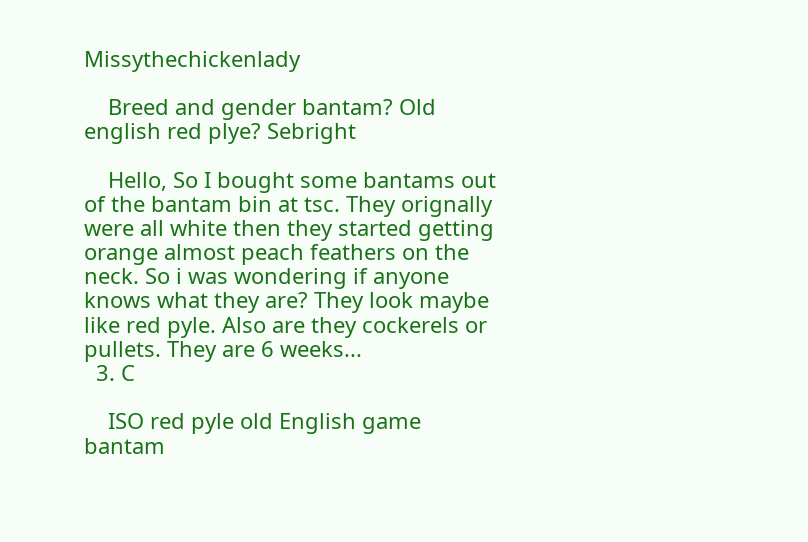Missythechickenlady

    Breed and gender bantam? Old english red plye? Sebright

    Hello, So I bought some bantams out of the bantam bin at tsc. They orignally were all white then they started getting orange almost peach feathers on the neck. So i was wondering if anyone knows what they are? They look maybe like red pyle. Also are they cockerels or pullets. They are 6 weeks...
  3. C

    ISO red pyle old English game bantam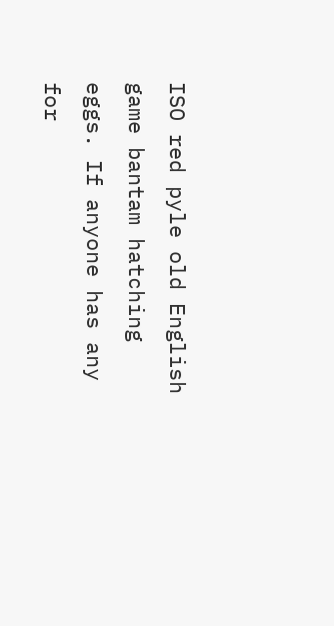ISO red pyle old English game bantam hatching eggs. If anyone has any for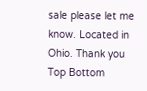sale please let me know. Located in Ohio. Thank you
Top Bottom